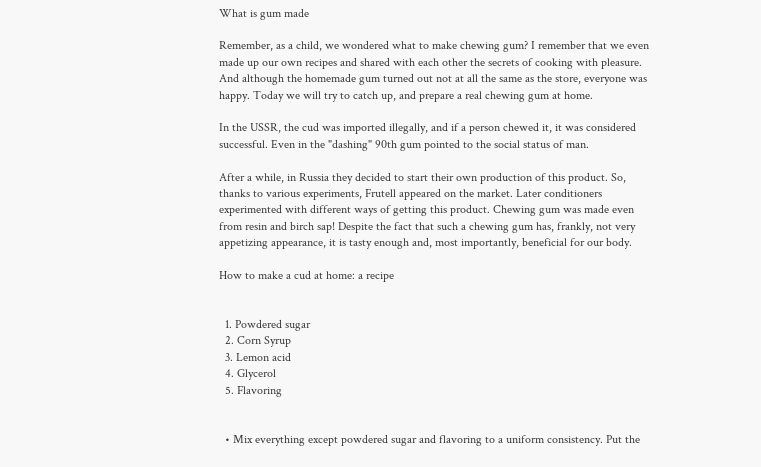What is gum made

Remember, as a child, we wondered what to make chewing gum? I remember that we even made up our own recipes and shared with each other the secrets of cooking with pleasure. And although the homemade gum turned out not at all the same as the store, everyone was happy. Today we will try to catch up, and prepare a real chewing gum at home.

In the USSR, the cud was imported illegally, and if a person chewed it, it was considered successful. Even in the "dashing" 90th gum pointed to the social status of man.

After a while, in Russia they decided to start their own production of this product. So, thanks to various experiments, Frutell appeared on the market. Later conditioners experimented with different ways of getting this product. Chewing gum was made even from resin and birch sap! Despite the fact that such a chewing gum has, frankly, not very appetizing appearance, it is tasty enough and, most importantly, beneficial for our body.

How to make a cud at home: a recipe


  1. Powdered sugar
  2. Corn Syrup
  3. Lemon acid
  4. Glycerol
  5. Flavoring


  • Mix everything except powdered sugar and flavoring to a uniform consistency. Put the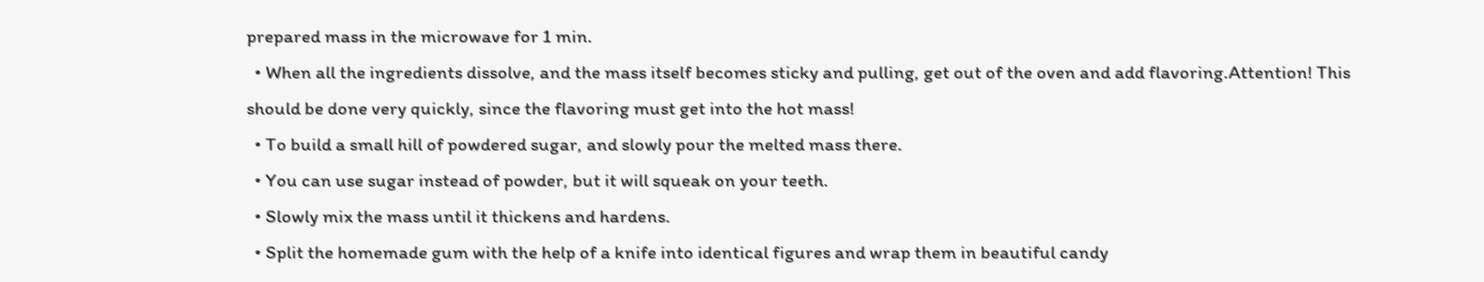prepared mass in the microwave for 1 min.
  • When all the ingredients dissolve, and the mass itself becomes sticky and pulling, get out of the oven and add flavoring.Attention! This should be done very quickly, since the flavoring must get into the hot mass!
  • To build a small hill of powdered sugar, and slowly pour the melted mass there.
  • You can use sugar instead of powder, but it will squeak on your teeth.
  • Slowly mix the mass until it thickens and hardens.
  • Split the homemade gum with the help of a knife into identical figures and wrap them in beautiful candy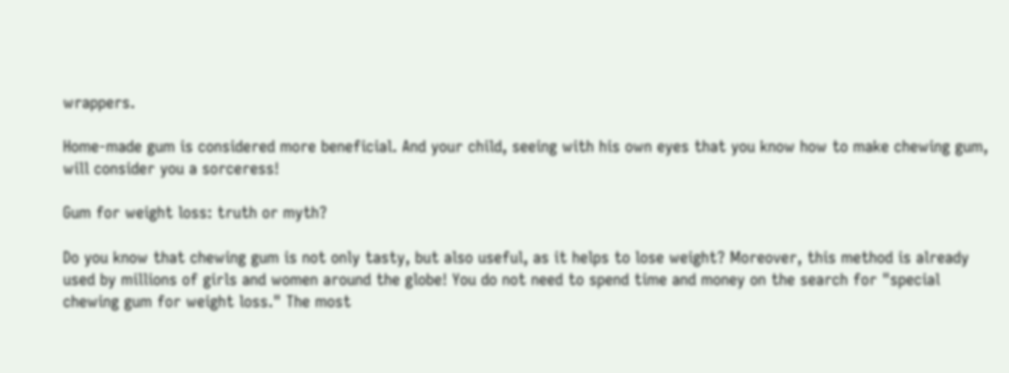wrappers.

Home-made gum is considered more beneficial. And your child, seeing with his own eyes that you know how to make chewing gum, will consider you a sorceress!

Gum for weight loss: truth or myth?

Do you know that chewing gum is not only tasty, but also useful, as it helps to lose weight? Moreover, this method is already used by millions of girls and women around the globe! You do not need to spend time and money on the search for "special chewing gum for weight loss." The most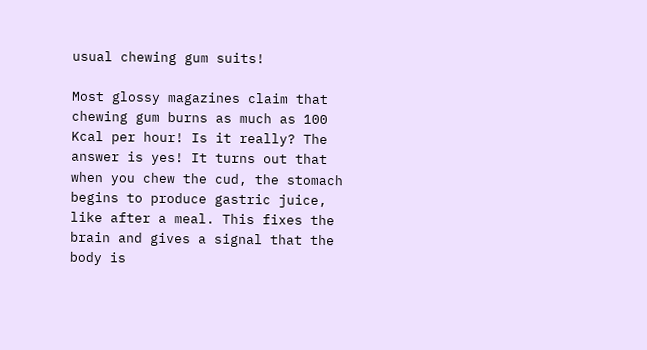usual chewing gum suits!

Most glossy magazines claim that chewing gum burns as much as 100 Kcal per hour! Is it really? The answer is yes! It turns out that when you chew the cud, the stomach begins to produce gastric juice, like after a meal. This fixes the brain and gives a signal that the body is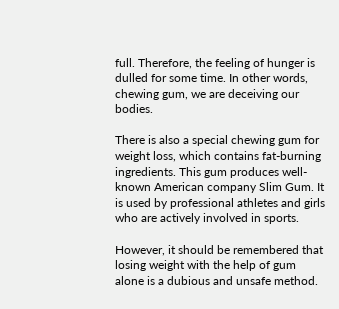full. Therefore, the feeling of hunger is dulled for some time. In other words, chewing gum, we are deceiving our bodies.

There is also a special chewing gum for weight loss, which contains fat-burning ingredients. This gum produces well-known American company Slim Gum. It is used by professional athletes and girls who are actively involved in sports.

However, it should be remembered that losing weight with the help of gum alone is a dubious and unsafe method.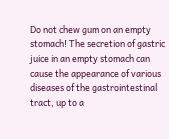Do not chew gum on an empty stomach! The secretion of gastric juice in an empty stomach can cause the appearance of various diseases of the gastrointestinal tract, up to a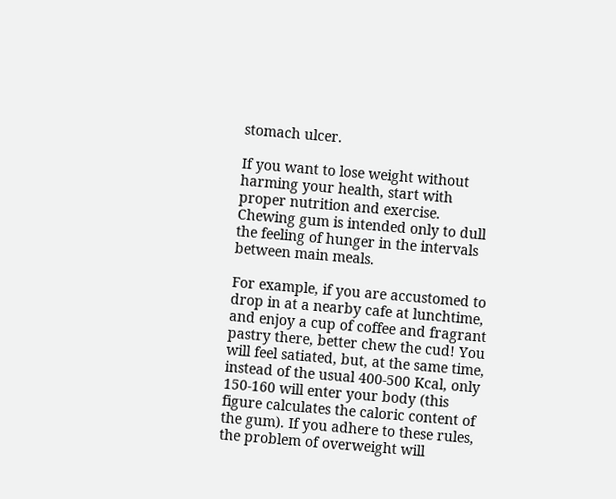stomach ulcer.

If you want to lose weight without harming your health, start with proper nutrition and exercise. Chewing gum is intended only to dull the feeling of hunger in the intervals between main meals.

For example, if you are accustomed to drop in at a nearby cafe at lunchtime, and enjoy a cup of coffee and fragrant pastry there, better chew the cud! You will feel satiated, but, at the same time, instead of the usual 400-500 Kcal, only 150-160 will enter your body (this figure calculates the caloric content of the gum). If you adhere to these rules, the problem of overweight will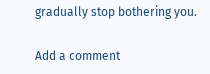gradually stop bothering you.

Add a comment